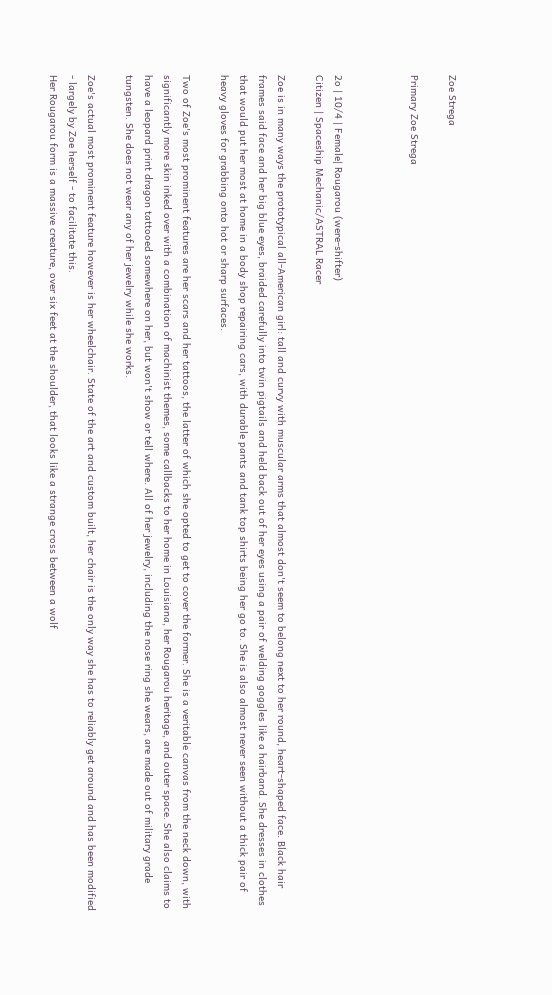Zoe Strega

Primary Zoe Strega



2o | 10/4 | Female| Rougarou (were-shifter)
Citizen | Spaceship Mechanic/ASTRAL Racer

Zoe is in many ways the prototypical all-American girl: tall and curvy with muscular arms that almost don't seem to belong next to her round, heart-shaped face. Black hair frames said face and her big blue eyes, braided carefully into twin pigtails and held back out of her eyes using a pair of welding goggles like a hairband. She dresses in clothes that would put her most at home in a body shop repairing cars, with durable pants and tank top shirts being her go to. She is also almost never seen without a thick pair of heavy gloves for grabbing onto hot or sharp surfaces.

Two of Zoe's most prominent features are her scars and her tattoos, the latter of which she opted to get to cover the former. She is a veritable canvas from the neck down, with significantly more skin inked over with a combination of machinist themes, some callbacks to her home in Louisiana, her Rougarou heritage, and outer space. She also claims to have a leopard print dragon tattooed somewhere on her, but won't show or tell where. All of her jewelry, including the nose ring she wears, are made out of military grade tungsten. She does not wear any of her jewelry while she works.

Zoe's actual most prominent feature however is her wheelchair. State of the art and custom built, her chair is the only way she has to reliably get around and has been modified - largely by Zoe herself - to facilitate this.
Her Rougarou form is a massive creature, over six feet at the shoulder, that looks like a strange cross between a wolf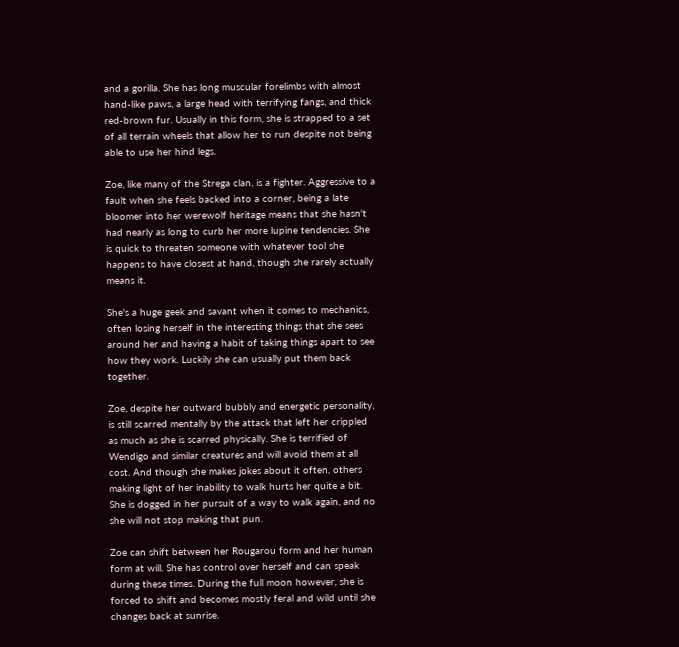and a gorilla. She has long muscular forelimbs with almost hand-like paws, a large head with terrifying fangs, and thick red-brown fur. Usually in this form, she is strapped to a set of all terrain wheels that allow her to run despite not being able to use her hind legs.

Zoe, like many of the Strega clan, is a fighter. Aggressive to a fault when she feels backed into a corner, being a late bloomer into her werewolf heritage means that she hasn't had nearly as long to curb her more lupine tendencies. She is quick to threaten someone with whatever tool she happens to have closest at hand, though she rarely actually means it.

She's a huge geek and savant when it comes to mechanics, often losing herself in the interesting things that she sees around her and having a habit of taking things apart to see how they work. Luckily she can usually put them back together.

Zoe, despite her outward bubbly and energetic personality, is still scarred mentally by the attack that left her crippled as much as she is scarred physically. She is terrified of Wendigo and similar creatures and will avoid them at all cost. And though she makes jokes about it often, others making light of her inability to walk hurts her quite a bit. She is dogged in her pursuit of a way to walk again, and no she will not stop making that pun.

Zoe can shift between her Rougarou form and her human form at will. She has control over herself and can speak during these times. During the full moon however, she is forced to shift and becomes mostly feral and wild until she changes back at sunrise.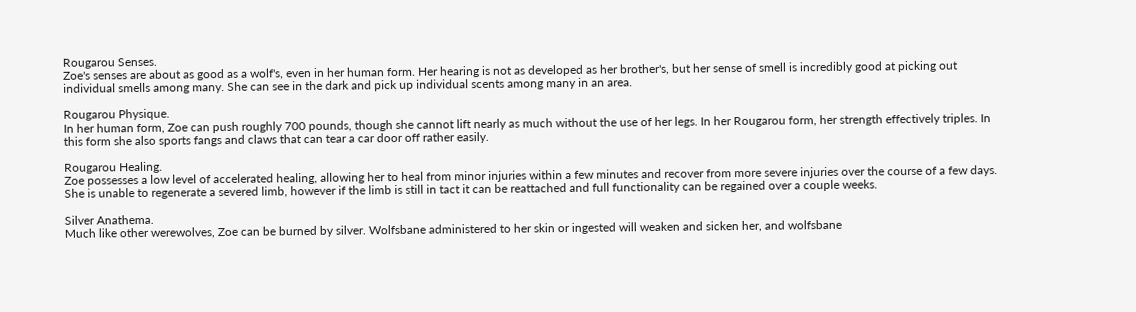Rougarou Senses.
Zoe's senses are about as good as a wolf's, even in her human form. Her hearing is not as developed as her brother's, but her sense of smell is incredibly good at picking out individual smells among many. She can see in the dark and pick up individual scents among many in an area.

Rougarou Physique.
In her human form, Zoe can push roughly 700 pounds, though she cannot lift nearly as much without the use of her legs. In her Rougarou form, her strength effectively triples. In this form she also sports fangs and claws that can tear a car door off rather easily.

Rougarou Healing.
Zoe possesses a low level of accelerated healing, allowing her to heal from minor injuries within a few minutes and recover from more severe injuries over the course of a few days. She is unable to regenerate a severed limb, however if the limb is still in tact it can be reattached and full functionality can be regained over a couple weeks.

Silver Anathema.
Much like other werewolves, Zoe can be burned by silver. Wolfsbane administered to her skin or ingested will weaken and sicken her, and wolfsbane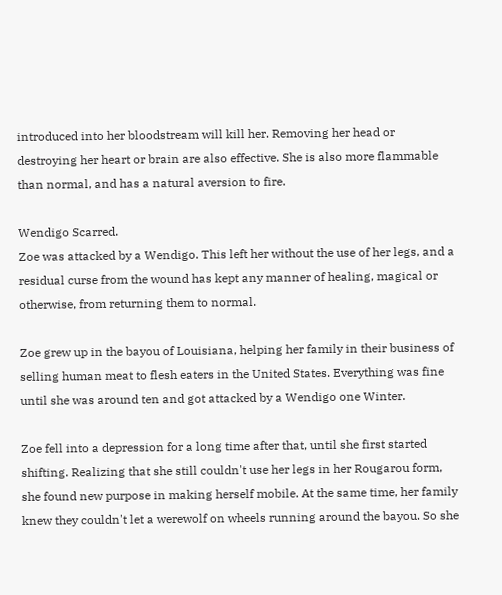introduced into her bloodstream will kill her. Removing her head or destroying her heart or brain are also effective. She is also more flammable than normal, and has a natural aversion to fire.

Wendigo Scarred.
Zoe was attacked by a Wendigo. This left her without the use of her legs, and a residual curse from the wound has kept any manner of healing, magical or otherwise, from returning them to normal.

Zoe grew up in the bayou of Louisiana, helping her family in their business of selling human meat to flesh eaters in the United States. Everything was fine until she was around ten and got attacked by a Wendigo one Winter.

Zoe fell into a depression for a long time after that, until she first started shifting. Realizing that she still couldn't use her legs in her Rougarou form, she found new purpose in making herself mobile. At the same time, her family knew they couldn't let a werewolf on wheels running around the bayou. So she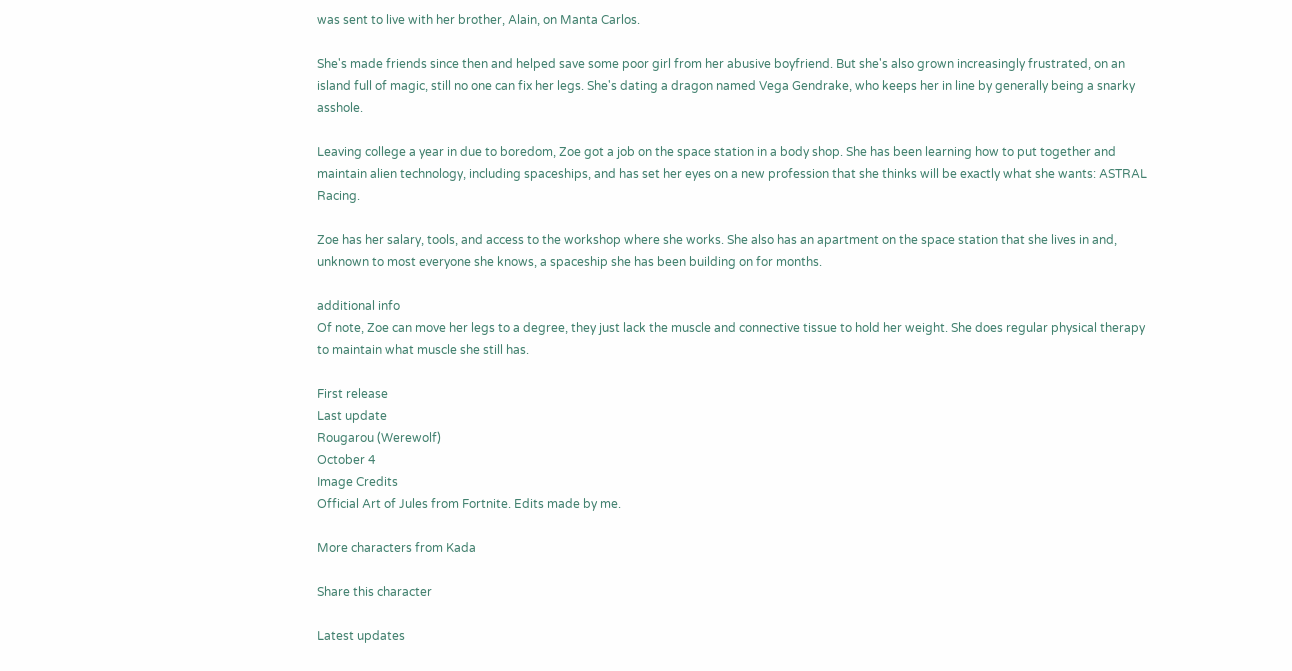was sent to live with her brother, Alain, on Manta Carlos.

She's made friends since then and helped save some poor girl from her abusive boyfriend. But she's also grown increasingly frustrated, on an island full of magic, still no one can fix her legs. She's dating a dragon named Vega Gendrake, who keeps her in line by generally being a snarky asshole.

Leaving college a year in due to boredom, Zoe got a job on the space station in a body shop. She has been learning how to put together and maintain alien technology, including spaceships, and has set her eyes on a new profession that she thinks will be exactly what she wants: ASTRAL Racing.

Zoe has her salary, tools, and access to the workshop where she works. She also has an apartment on the space station that she lives in and, unknown to most everyone she knows, a spaceship she has been building on for months.

additional info
Of note, Zoe can move her legs to a degree, they just lack the muscle and connective tissue to hold her weight. She does regular physical therapy to maintain what muscle she still has.

First release
Last update
Rougarou (Werewolf)
October 4
Image Credits
Official Art of Jules from Fortnite. Edits made by me.

More characters from Kada

Share this character

Latest updates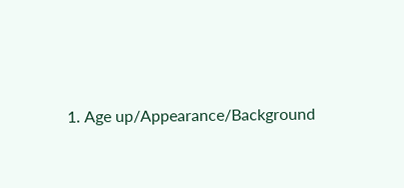1. Age up/Appearance/Background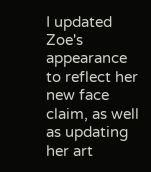I updated Zoe's appearance to reflect her new face claim, as well as updating her art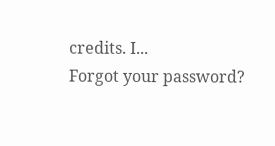credits. I...
Forgot your password?